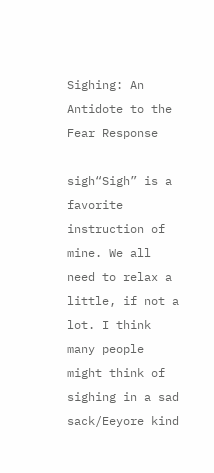Sighing: An Antidote to the Fear Response

sigh“Sigh” is a favorite instruction of mine. We all need to relax a little, if not a lot. I think many people might think of sighing in a sad sack/Eeyore kind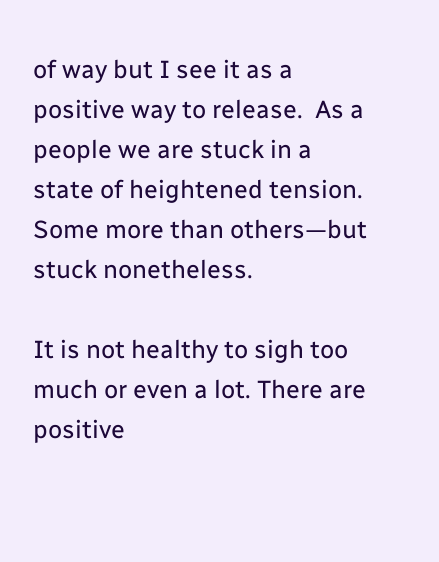of way but I see it as a positive way to release.  As a people we are stuck in a state of heightened tension. Some more than others—but stuck nonetheless.

It is not healthy to sigh too much or even a lot. There are positive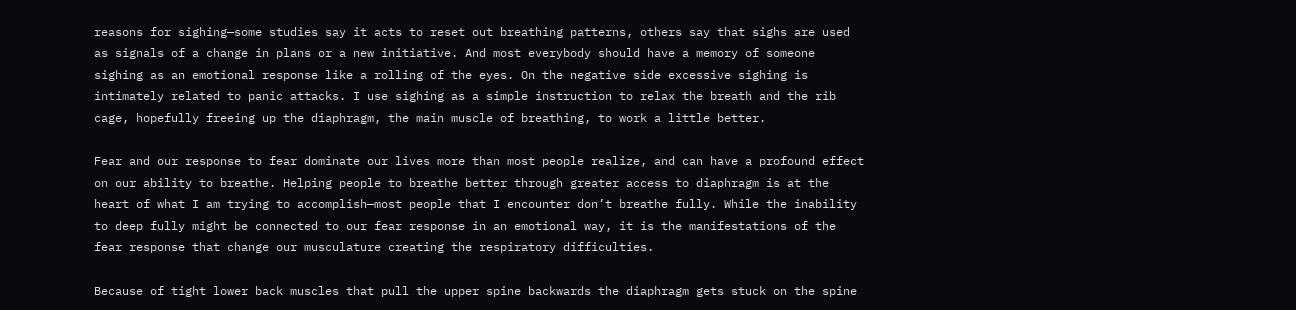reasons for sighing—some studies say it acts to reset out breathing patterns, others say that sighs are used as signals of a change in plans or a new initiative. And most everybody should have a memory of someone sighing as an emotional response like a rolling of the eyes. On the negative side excessive sighing is intimately related to panic attacks. I use sighing as a simple instruction to relax the breath and the rib cage, hopefully freeing up the diaphragm, the main muscle of breathing, to work a little better.

Fear and our response to fear dominate our lives more than most people realize, and can have a profound effect on our ability to breathe. Helping people to breathe better through greater access to diaphragm is at the heart of what I am trying to accomplish—most people that I encounter don’t breathe fully. While the inability to deep fully might be connected to our fear response in an emotional way, it is the manifestations of the fear response that change our musculature creating the respiratory difficulties.

Because of tight lower back muscles that pull the upper spine backwards the diaphragm gets stuck on the spine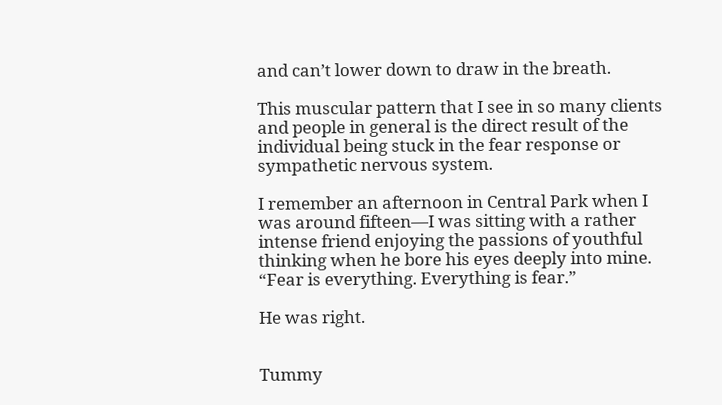and can’t lower down to draw in the breath.

This muscular pattern that I see in so many clients and people in general is the direct result of the individual being stuck in the fear response or sympathetic nervous system.

I remember an afternoon in Central Park when I was around fifteen—I was sitting with a rather intense friend enjoying the passions of youthful thinking when he bore his eyes deeply into mine. “Fear is everything. Everything is fear.”

He was right.


Tummy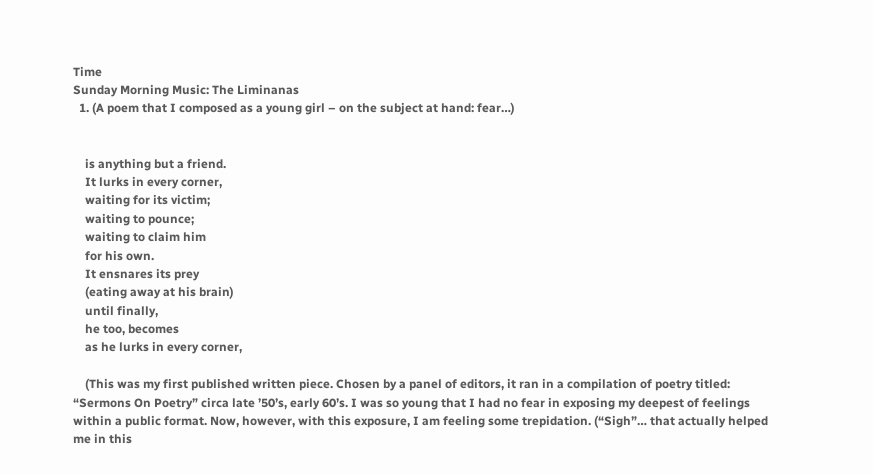Time
Sunday Morning Music: The Liminanas
  1. (A poem that I composed as a young girl – on the subject at hand: fear…)


    is anything but a friend.
    It lurks in every corner,
    waiting for its victim;
    waiting to pounce;
    waiting to claim him
    for his own.
    It ensnares its prey
    (eating away at his brain)
    until finally,
    he too, becomes
    as he lurks in every corner,

    (This was my first published written piece. Chosen by a panel of editors, it ran in a compilation of poetry titled: “Sermons On Poetry” circa late ’50’s, early 60’s. I was so young that I had no fear in exposing my deepest of feelings within a public format. Now, however, with this exposure, I am feeling some trepidation. (“Sigh”… that actually helped me in this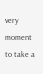very moment to take a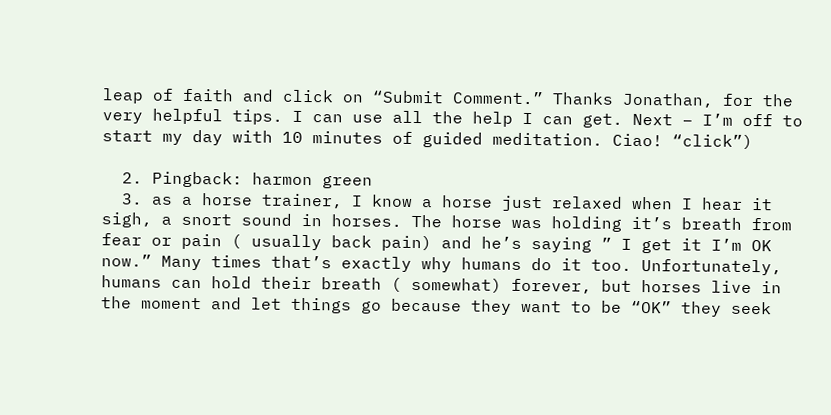leap of faith and click on “Submit Comment.” Thanks Jonathan, for the very helpful tips. I can use all the help I can get. Next – I’m off to start my day with 10 minutes of guided meditation. Ciao! “click”)

  2. Pingback: harmon green
  3. as a horse trainer, I know a horse just relaxed when I hear it sigh, a snort sound in horses. The horse was holding it’s breath from fear or pain ( usually back pain) and he’s saying ” I get it I’m OK now.” Many times that’s exactly why humans do it too. Unfortunately, humans can hold their breath ( somewhat) forever, but horses live in the moment and let things go because they want to be “OK” they seek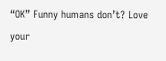“OK” Funny humans don’t? Love your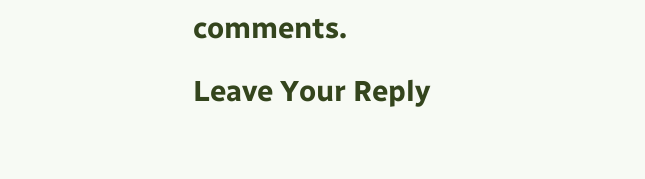comments.

Leave Your Reply